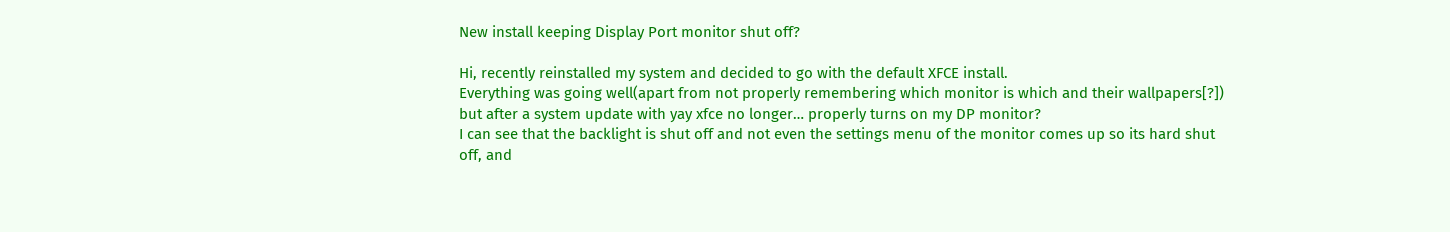New install keeping Display Port monitor shut off?

Hi, recently reinstalled my system and decided to go with the default XFCE install.
Everything was going well(apart from not properly remembering which monitor is which and their wallpapers[?]) but after a system update with yay xfce no longer… properly turns on my DP monitor?
I can see that the backlight is shut off and not even the settings menu of the monitor comes up so its hard shut off, and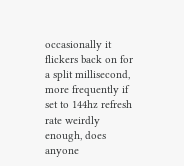occasionally it flickers back on for a split millisecond, more frequently if set to 144hz refresh rate weirdly enough, does anyone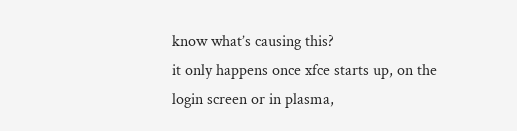know what’s causing this?
it only happens once xfce starts up, on the login screen or in plasma,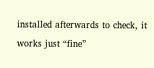installed afterwards to check, it works just “fine”